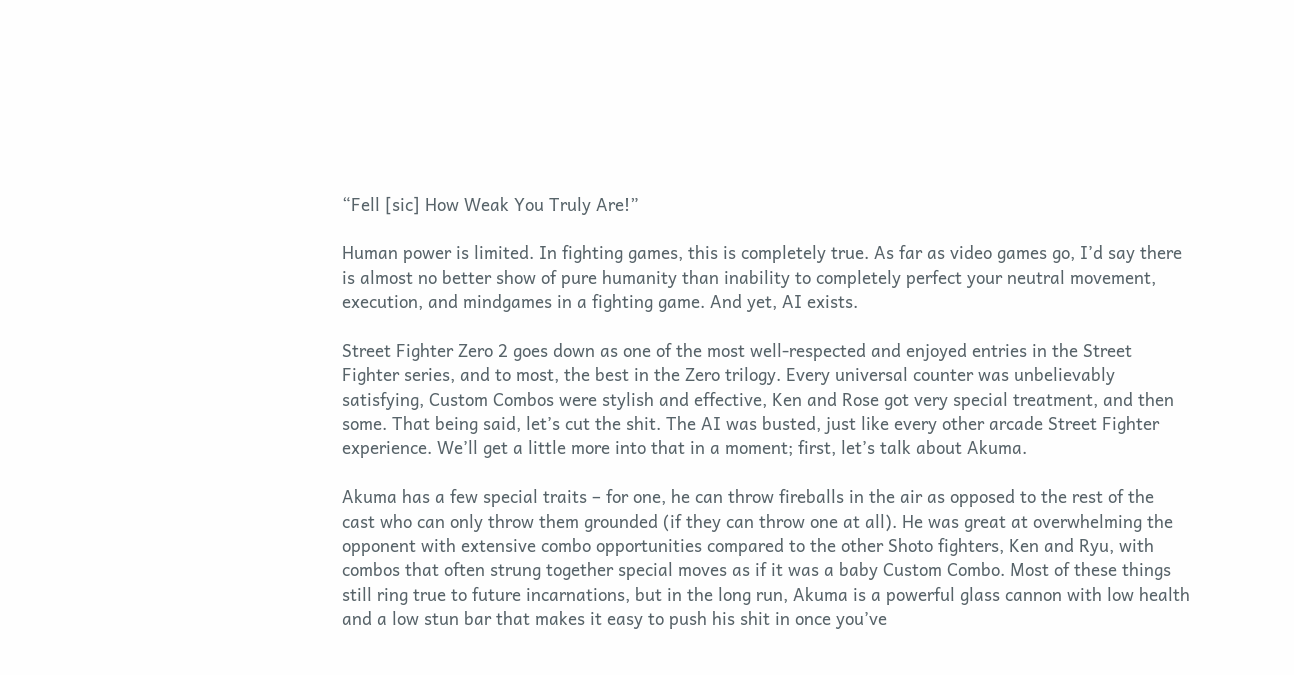“Fell [sic] How Weak You Truly Are!”

Human power is limited. In fighting games, this is completely true. As far as video games go, I’d say there is almost no better show of pure humanity than inability to completely perfect your neutral movement, execution, and mindgames in a fighting game. And yet, AI exists.

Street Fighter Zero 2 goes down as one of the most well-respected and enjoyed entries in the Street Fighter series, and to most, the best in the Zero trilogy. Every universal counter was unbelievably satisfying, Custom Combos were stylish and effective, Ken and Rose got very special treatment, and then some. That being said, let’s cut the shit. The AI was busted, just like every other arcade Street Fighter experience. We’ll get a little more into that in a moment; first, let’s talk about Akuma.

Akuma has a few special traits – for one, he can throw fireballs in the air as opposed to the rest of the cast who can only throw them grounded (if they can throw one at all). He was great at overwhelming the opponent with extensive combo opportunities compared to the other Shoto fighters, Ken and Ryu, with combos that often strung together special moves as if it was a baby Custom Combo. Most of these things still ring true to future incarnations, but in the long run, Akuma is a powerful glass cannon with low health and a low stun bar that makes it easy to push his shit in once you’ve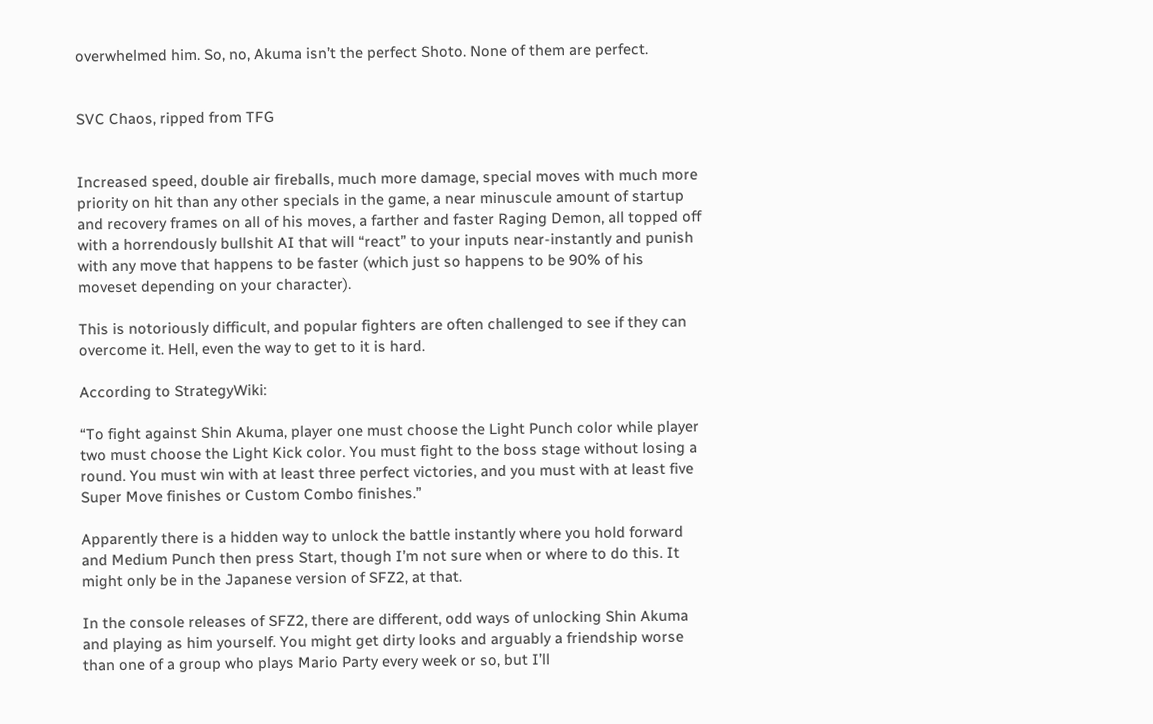overwhelmed him. So, no, Akuma isn’t the perfect Shoto. None of them are perfect.


SVC Chaos, ripped from TFG


Increased speed, double air fireballs, much more damage, special moves with much more priority on hit than any other specials in the game, a near minuscule amount of startup and recovery frames on all of his moves, a farther and faster Raging Demon, all topped off with a horrendously bullshit AI that will “react” to your inputs near-instantly and punish with any move that happens to be faster (which just so happens to be 90% of his moveset depending on your character).

This is notoriously difficult, and popular fighters are often challenged to see if they can overcome it. Hell, even the way to get to it is hard.

According to StrategyWiki:

“To fight against Shin Akuma, player one must choose the Light Punch color while player two must choose the Light Kick color. You must fight to the boss stage without losing a round. You must win with at least three perfect victories, and you must with at least five Super Move finishes or Custom Combo finishes.”

Apparently there is a hidden way to unlock the battle instantly where you hold forward and Medium Punch then press Start, though I’m not sure when or where to do this. It might only be in the Japanese version of SFZ2, at that.

In the console releases of SFZ2, there are different, odd ways of unlocking Shin Akuma and playing as him yourself. You might get dirty looks and arguably a friendship worse than one of a group who plays Mario Party every week or so, but I’ll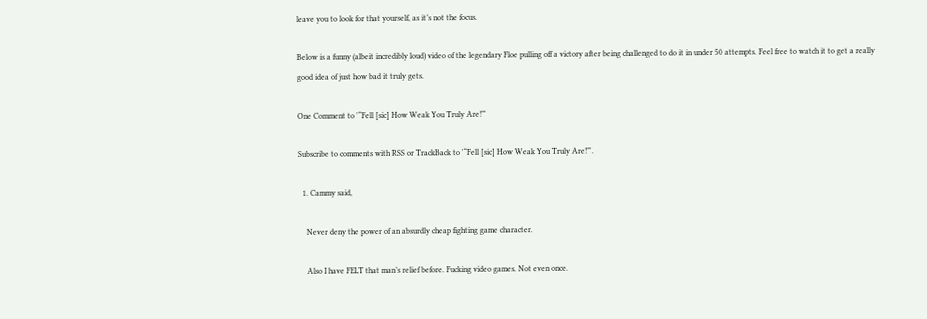leave you to look for that yourself, as it’s not the focus.

Below is a funny (albeit incredibly loud) video of the legendary Floe pulling off a victory after being challenged to do it in under 50 attempts. Feel free to watch it to get a really good idea of just how bad it truly gets.

One Comment to '“Fell [sic] How Weak You Truly Are!”'

Subscribe to comments with RSS or TrackBack to '“Fell [sic] How Weak You Truly Are!”'.

  1. Cammy said,

    Never deny the power of an absurdly cheap fighting game character.

    Also I have FELT that man’s relief before. Fucking video games. Not even once.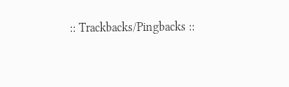:: Trackbacks/Pingbacks ::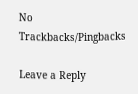No Trackbacks/Pingbacks

Leave a Reply